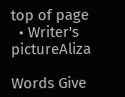top of page
  • Writer's pictureAliza

Words Give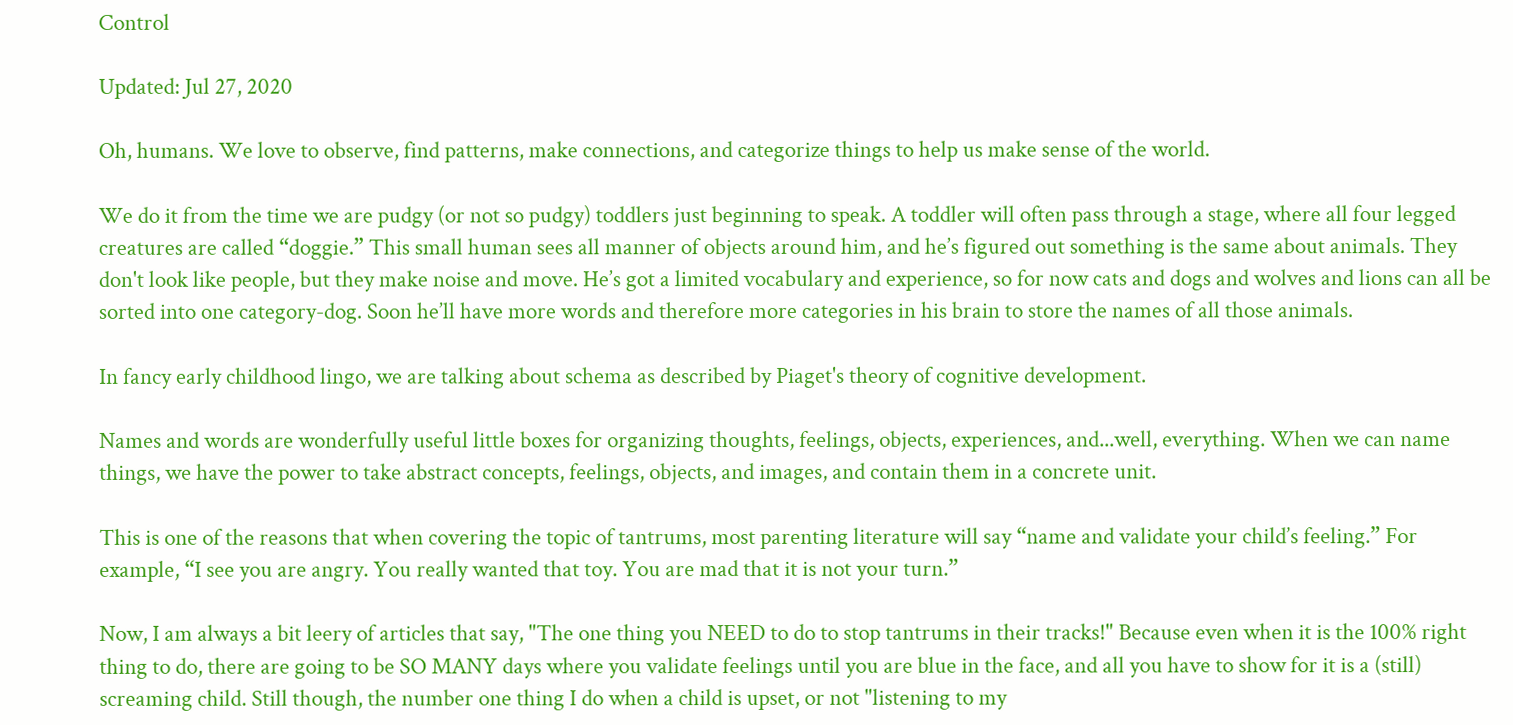Control

Updated: Jul 27, 2020

Oh, humans. We love to observe, find patterns, make connections, and categorize things to help us make sense of the world.

We do it from the time we are pudgy (or not so pudgy) toddlers just beginning to speak. A toddler will often pass through a stage, where all four legged creatures are called “doggie.” This small human sees all manner of objects around him, and he’s figured out something is the same about animals. They don't look like people, but they make noise and move. He’s got a limited vocabulary and experience, so for now cats and dogs and wolves and lions can all be sorted into one category-dog. Soon he’ll have more words and therefore more categories in his brain to store the names of all those animals.

In fancy early childhood lingo, we are talking about schema as described by Piaget's theory of cognitive development.

Names and words are wonderfully useful little boxes for organizing thoughts, feelings, objects, experiences, and...well, everything. When we can name things, we have the power to take abstract concepts, feelings, objects, and images, and contain them in a concrete unit.

This is one of the reasons that when covering the topic of tantrums, most parenting literature will say “name and validate your child’s feeling.” For example, “I see you are angry. You really wanted that toy. You are mad that it is not your turn.”

Now, I am always a bit leery of articles that say, "The one thing you NEED to do to stop tantrums in their tracks!" Because even when it is the 100% right thing to do, there are going to be SO MANY days where you validate feelings until you are blue in the face, and all you have to show for it is a (still) screaming child. Still though, the number one thing I do when a child is upset, or not "listening to my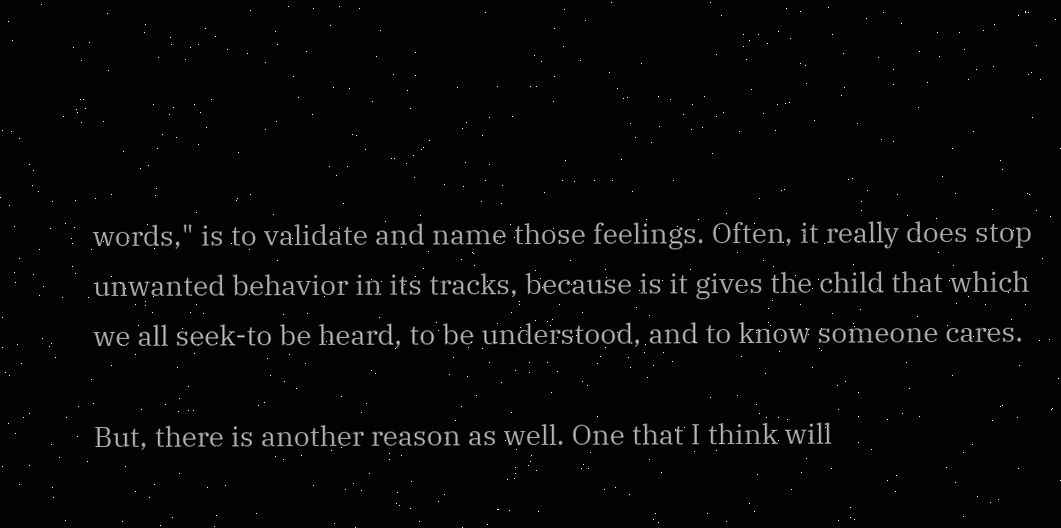words," is to validate and name those feelings. Often, it really does stop unwanted behavior in its tracks, because is it gives the child that which we all seek-to be heard, to be understood, and to know someone cares.

But, there is another reason as well. One that I think will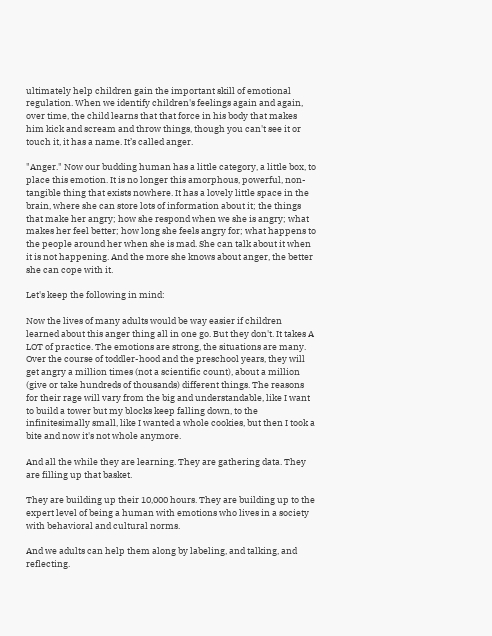ultimately help children gain the important skill of emotional regulation. When we identify children's feelings again and again, over time, the child learns that that force in his body that makes him kick and scream and throw things, though you can't see it or touch it, it has a name. It’s called anger.

"Anger." Now our budding human has a little category, a little box, to place this emotion. It is no longer this amorphous, powerful, non-tangible thing that exists nowhere. It has a lovely little space in the brain, where she can store lots of information about it; the things that make her angry; how she respond when we she is angry; what makes her feel better; how long she feels angry for; what happens to the people around her when she is mad. She can talk about it when it is not happening. And the more she knows about anger, the better she can cope with it.

Let's keep the following in mind:

Now the lives of many adults would be way easier if children learned about this anger thing all in one go. But they don't. It takes A LOT of practice. The emotions are strong, the situations are many. Over the course of toddler-hood and the preschool years, they will get angry a million times (not a scientific count), about a million (give or take hundreds of thousands) different things. The reasons for their rage will vary from the big and understandable, like I want to build a tower but my blocks keep falling down, to the infinitesimally small, like I wanted a whole cookies, but then I took a bite and now it's not whole anymore.

And all the while they are learning. They are gathering data. They are filling up that basket.

They are building up their 10,000 hours. They are building up to the expert level of being a human with emotions who lives in a society with behavioral and cultural norms.

And we adults can help them along by labeling, and talking, and reflecting.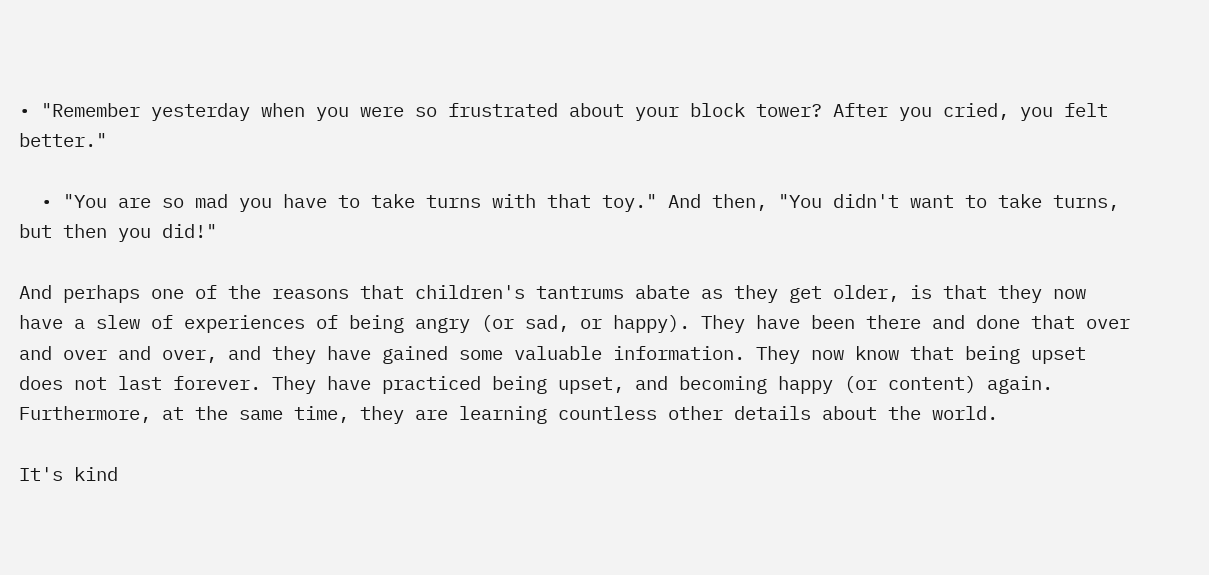• "Remember yesterday when you were so frustrated about your block tower? After you cried, you felt better."

  • "You are so mad you have to take turns with that toy." And then, "You didn't want to take turns, but then you did!"

And perhaps one of the reasons that children's tantrums abate as they get older, is that they now have a slew of experiences of being angry (or sad, or happy). They have been there and done that over and over and over, and they have gained some valuable information. They now know that being upset does not last forever. They have practiced being upset, and becoming happy (or content) again. Furthermore, at the same time, they are learning countless other details about the world.

It's kind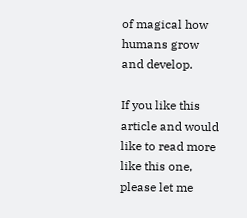of magical how humans grow and develop.

If you like this article and would like to read more like this one, please let me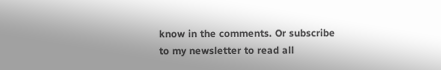know in the comments. Or subscribe to my newsletter to read all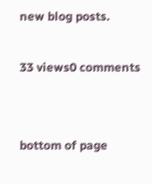new blog posts.

33 views0 comments


bottom of page